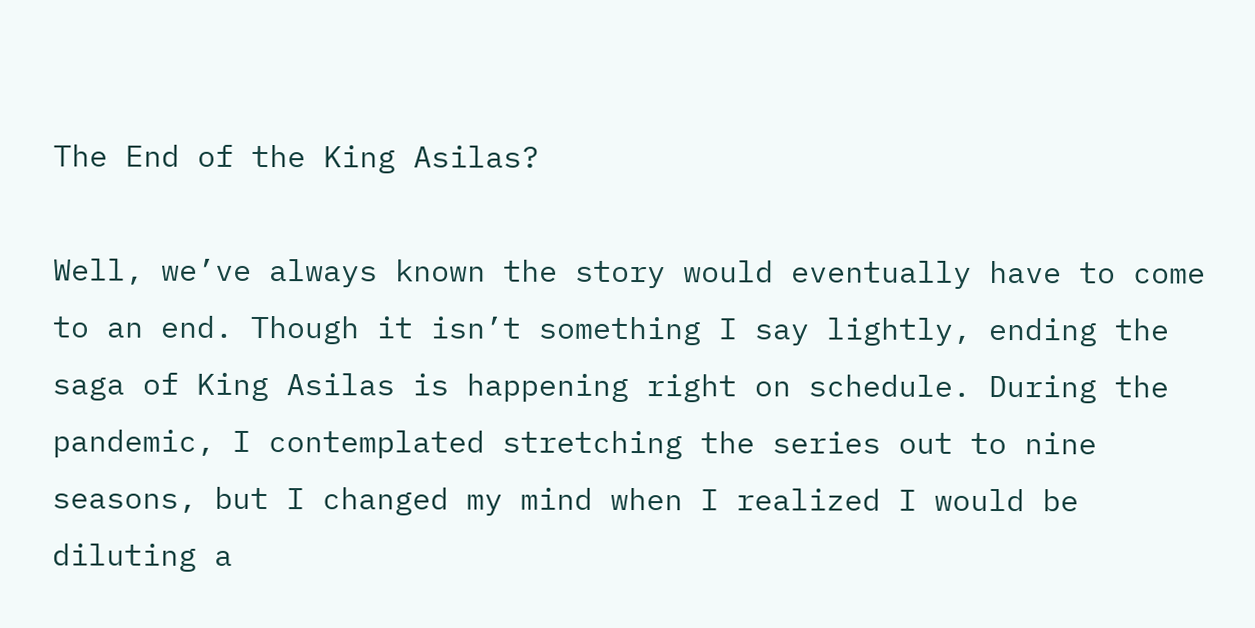The End of the King Asilas?

Well, we’ve always known the story would eventually have to come to an end. Though it isn’t something I say lightly, ending the saga of King Asilas is happening right on schedule. During the pandemic, I contemplated stretching the series out to nine seasons, but I changed my mind when I realized I would be diluting a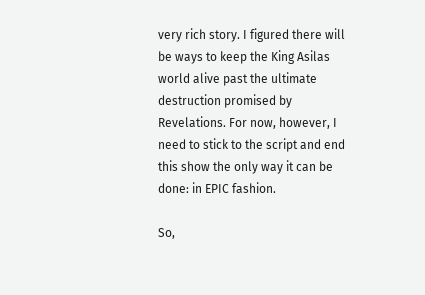very rich story. I figured there will be ways to keep the King Asilas world alive past the ultimate destruction promised by Revelations. For now, however, I need to stick to the script and end this show the only way it can be done: in EPIC fashion.

So,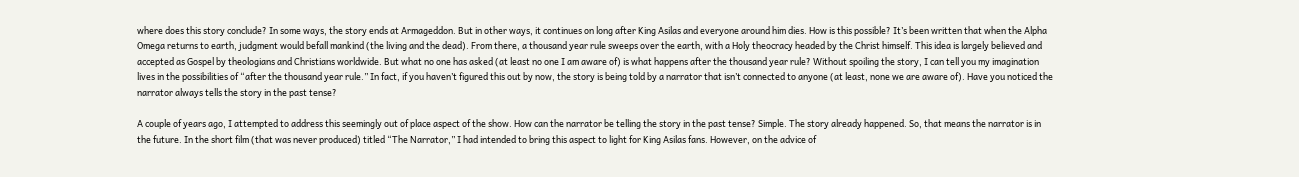where does this story conclude? In some ways, the story ends at Armageddon. But in other ways, it continues on long after King Asilas and everyone around him dies. How is this possible? It’s been written that when the Alpha Omega returns to earth, judgment would befall mankind (the living and the dead). From there, a thousand year rule sweeps over the earth, with a Holy theocracy headed by the Christ himself. This idea is largely believed and accepted as Gospel by theologians and Christians worldwide. But what no one has asked (at least no one I am aware of) is what happens after the thousand year rule? Without spoiling the story, I can tell you my imagination lives in the possibilities of “after the thousand year rule.” In fact, if you haven’t figured this out by now, the story is being told by a narrator that isn’t connected to anyone (at least, none we are aware of). Have you noticed the narrator always tells the story in the past tense?

A couple of years ago, I attempted to address this seemingly out of place aspect of the show. How can the narrator be telling the story in the past tense? Simple. The story already happened. So, that means the narrator is in the future. In the short film (that was never produced) titled “The Narrator,” I had intended to bring this aspect to light for King Asilas fans. However, on the advice of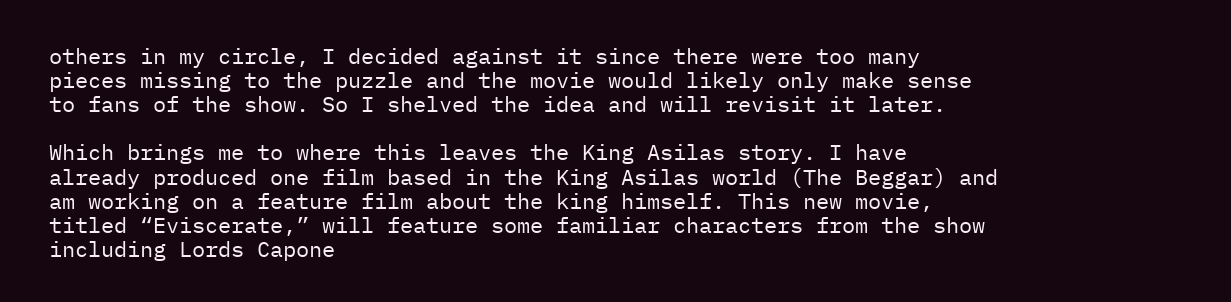others in my circle, I decided against it since there were too many pieces missing to the puzzle and the movie would likely only make sense to fans of the show. So I shelved the idea and will revisit it later.

Which brings me to where this leaves the King Asilas story. I have already produced one film based in the King Asilas world (The Beggar) and am working on a feature film about the king himself. This new movie, titled “Eviscerate,” will feature some familiar characters from the show including Lords Capone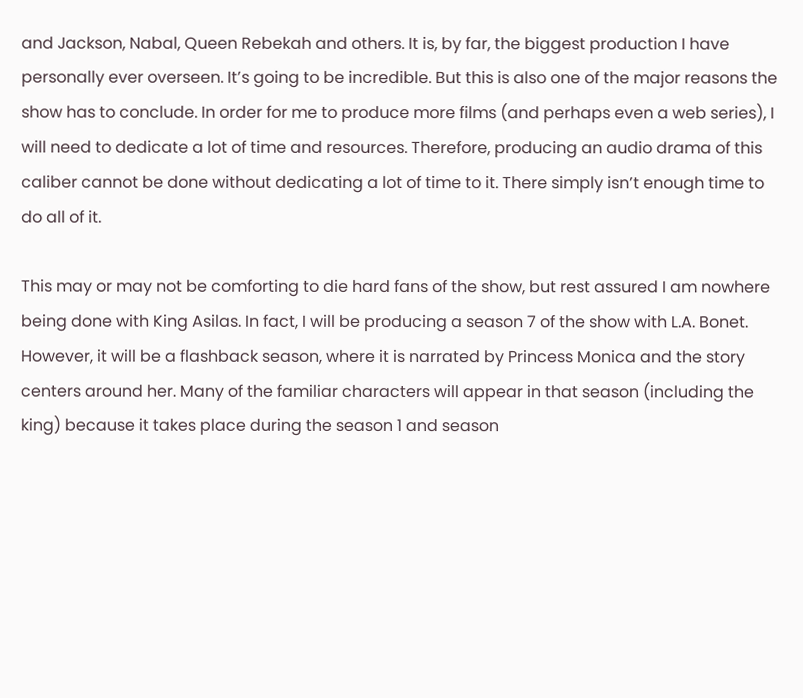and Jackson, Nabal, Queen Rebekah and others. It is, by far, the biggest production I have personally ever overseen. It’s going to be incredible. But this is also one of the major reasons the show has to conclude. In order for me to produce more films (and perhaps even a web series), I will need to dedicate a lot of time and resources. Therefore, producing an audio drama of this caliber cannot be done without dedicating a lot of time to it. There simply isn’t enough time to do all of it.

This may or may not be comforting to die hard fans of the show, but rest assured I am nowhere being done with King Asilas. In fact, I will be producing a season 7 of the show with L.A. Bonet. However, it will be a flashback season, where it is narrated by Princess Monica and the story centers around her. Many of the familiar characters will appear in that season (including the king) because it takes place during the season 1 and season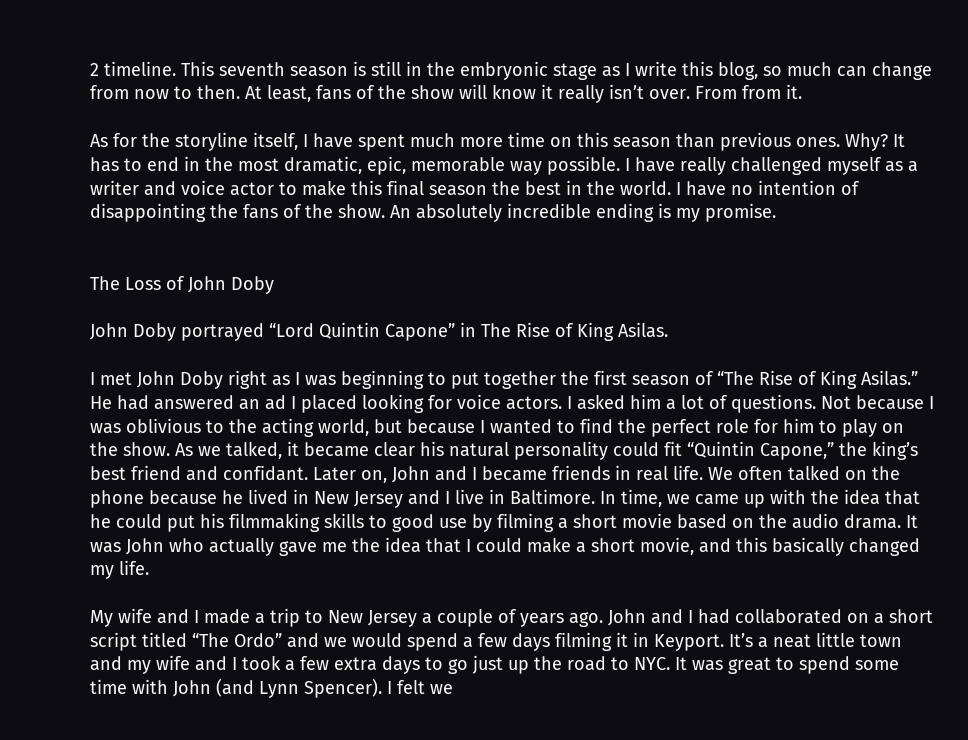2 timeline. This seventh season is still in the embryonic stage as I write this blog, so much can change from now to then. At least, fans of the show will know it really isn’t over. From from it.

As for the storyline itself, I have spent much more time on this season than previous ones. Why? It has to end in the most dramatic, epic, memorable way possible. I have really challenged myself as a writer and voice actor to make this final season the best in the world. I have no intention of disappointing the fans of the show. An absolutely incredible ending is my promise.


The Loss of John Doby

John Doby portrayed “Lord Quintin Capone” in The Rise of King Asilas.

I met John Doby right as I was beginning to put together the first season of “The Rise of King Asilas.” He had answered an ad I placed looking for voice actors. I asked him a lot of questions. Not because I was oblivious to the acting world, but because I wanted to find the perfect role for him to play on the show. As we talked, it became clear his natural personality could fit “Quintin Capone,” the king’s best friend and confidant. Later on, John and I became friends in real life. We often talked on the phone because he lived in New Jersey and I live in Baltimore. In time, we came up with the idea that he could put his filmmaking skills to good use by filming a short movie based on the audio drama. It was John who actually gave me the idea that I could make a short movie, and this basically changed my life.

My wife and I made a trip to New Jersey a couple of years ago. John and I had collaborated on a short script titled “The Ordo” and we would spend a few days filming it in Keyport. It’s a neat little town and my wife and I took a few extra days to go just up the road to NYC. It was great to spend some time with John (and Lynn Spencer). I felt we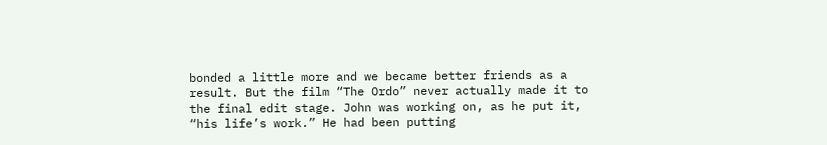bonded a little more and we became better friends as a result. But the film “The Ordo” never actually made it to the final edit stage. John was working on, as he put it, “his life’s work.” He had been putting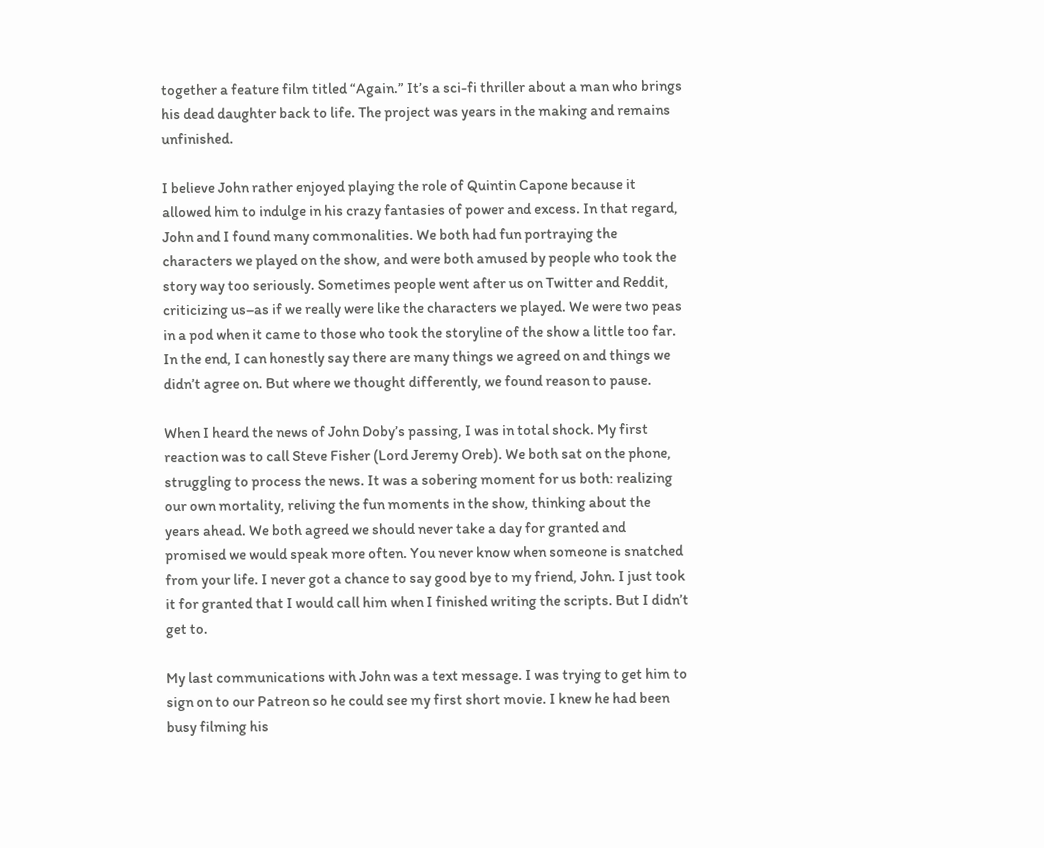together a feature film titled “Again.” It’s a sci-fi thriller about a man who brings his dead daughter back to life. The project was years in the making and remains unfinished.

I believe John rather enjoyed playing the role of Quintin Capone because it allowed him to indulge in his crazy fantasies of power and excess. In that regard, John and I found many commonalities. We both had fun portraying the characters we played on the show, and were both amused by people who took the story way too seriously. Sometimes people went after us on Twitter and Reddit, criticizing us–as if we really were like the characters we played. We were two peas in a pod when it came to those who took the storyline of the show a little too far. In the end, I can honestly say there are many things we agreed on and things we didn’t agree on. But where we thought differently, we found reason to pause.

When I heard the news of John Doby’s passing, I was in total shock. My first reaction was to call Steve Fisher (Lord Jeremy Oreb). We both sat on the phone, struggling to process the news. It was a sobering moment for us both: realizing our own mortality, reliving the fun moments in the show, thinking about the years ahead. We both agreed we should never take a day for granted and promised we would speak more often. You never know when someone is snatched from your life. I never got a chance to say good bye to my friend, John. I just took it for granted that I would call him when I finished writing the scripts. But I didn’t get to.

My last communications with John was a text message. I was trying to get him to sign on to our Patreon so he could see my first short movie. I knew he had been busy filming his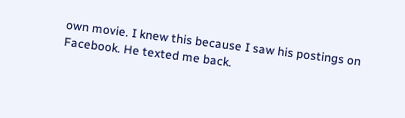own movie. I knew this because I saw his postings on Facebook. He texted me back.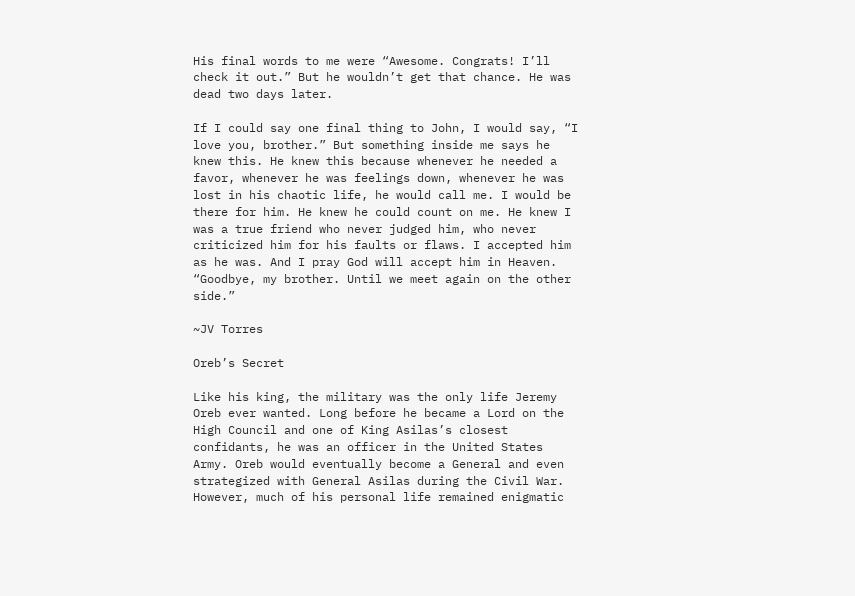His final words to me were “Awesome. Congrats! I’ll check it out.” But he wouldn’t get that chance. He was dead two days later.

If I could say one final thing to John, I would say, “I love you, brother.” But something inside me says he knew this. He knew this because whenever he needed a favor, whenever he was feelings down, whenever he was lost in his chaotic life, he would call me. I would be there for him. He knew he could count on me. He knew I was a true friend who never judged him, who never criticized him for his faults or flaws. I accepted him as he was. And I pray God will accept him in Heaven. “Goodbye, my brother. Until we meet again on the other side.”

~JV Torres

Oreb’s Secret

Like his king, the military was the only life Jeremy Oreb ever wanted. Long before he became a Lord on the High Council and one of King Asilas’s closest confidants, he was an officer in the United States Army. Oreb would eventually become a General and even strategized with General Asilas during the Civil War. However, much of his personal life remained enigmatic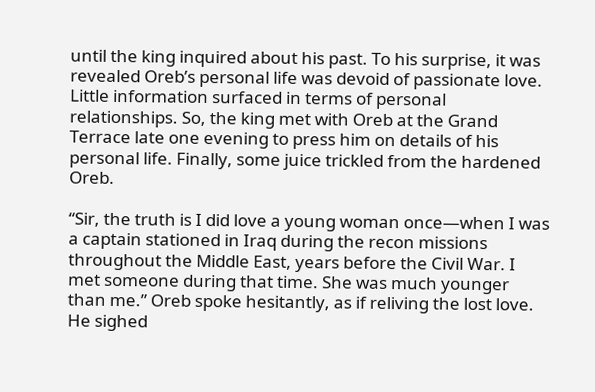until the king inquired about his past. To his surprise, it was revealed Oreb’s personal life was devoid of passionate love. Little information surfaced in terms of personal relationships. So, the king met with Oreb at the Grand Terrace late one evening to press him on details of his personal life. Finally, some juice trickled from the hardened Oreb.

“Sir, the truth is I did love a young woman once—when I was a captain stationed in Iraq during the recon missions throughout the Middle East, years before the Civil War. I met someone during that time. She was much younger than me.” Oreb spoke hesitantly, as if reliving the lost love. He sighed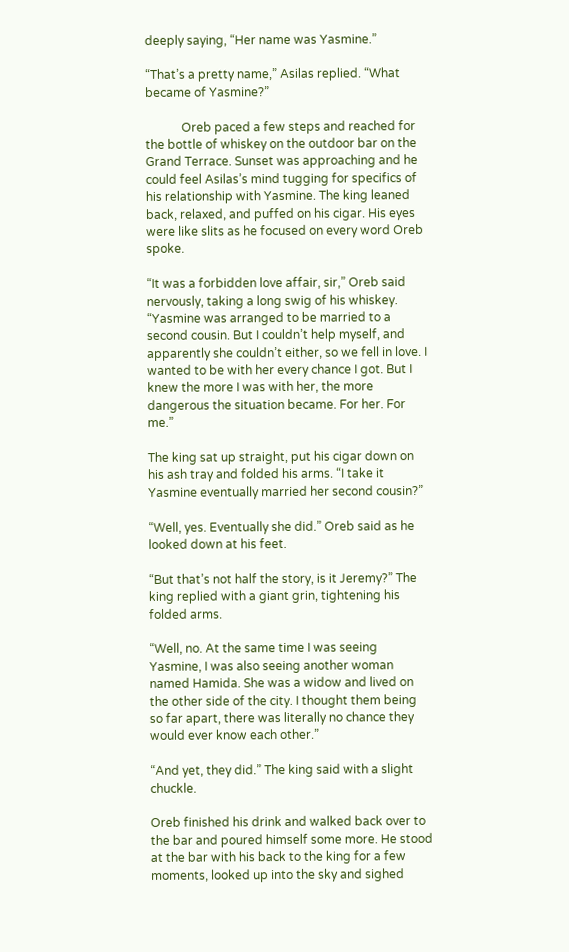deeply saying, “Her name was Yasmine.”

“That’s a pretty name,” Asilas replied. “What became of Yasmine?”

            Oreb paced a few steps and reached for the bottle of whiskey on the outdoor bar on the Grand Terrace. Sunset was approaching and he could feel Asilas’s mind tugging for specifics of his relationship with Yasmine. The king leaned back, relaxed, and puffed on his cigar. His eyes were like slits as he focused on every word Oreb spoke.

“It was a forbidden love affair, sir,” Oreb said nervously, taking a long swig of his whiskey. “Yasmine was arranged to be married to a second cousin. But I couldn’t help myself, and apparently she couldn’t either, so we fell in love. I wanted to be with her every chance I got. But I knew the more I was with her, the more dangerous the situation became. For her. For me.”

The king sat up straight, put his cigar down on his ash tray and folded his arms. “I take it Yasmine eventually married her second cousin?”

“Well, yes. Eventually she did.” Oreb said as he looked down at his feet.

“But that’s not half the story, is it Jeremy?” The king replied with a giant grin, tightening his folded arms.

“Well, no. At the same time I was seeing Yasmine, I was also seeing another woman named Hamida. She was a widow and lived on the other side of the city. I thought them being so far apart, there was literally no chance they would ever know each other.”

“And yet, they did.” The king said with a slight chuckle.

Oreb finished his drink and walked back over to the bar and poured himself some more. He stood at the bar with his back to the king for a few moments, looked up into the sky and sighed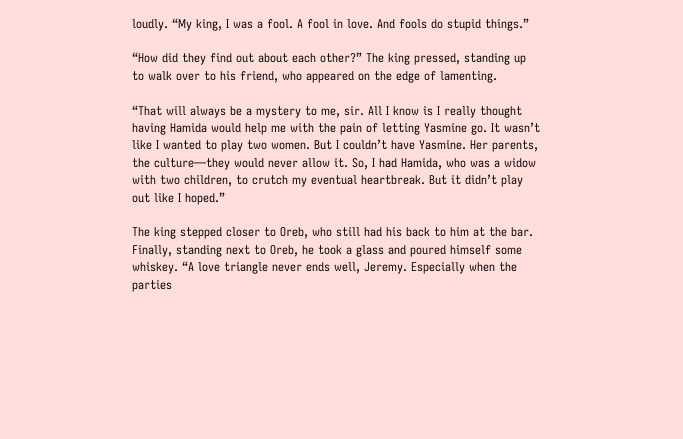loudly. “My king, I was a fool. A fool in love. And fools do stupid things.”

“How did they find out about each other?” The king pressed, standing up to walk over to his friend, who appeared on the edge of lamenting.

“That will always be a mystery to me, sir. All I know is I really thought having Hamida would help me with the pain of letting Yasmine go. It wasn’t like I wanted to play two women. But I couldn’t have Yasmine. Her parents, the culture—they would never allow it. So, I had Hamida, who was a widow with two children, to crutch my eventual heartbreak. But it didn’t play out like I hoped.”

The king stepped closer to Oreb, who still had his back to him at the bar. Finally, standing next to Oreb, he took a glass and poured himself some whiskey. “A love triangle never ends well, Jeremy. Especially when the parties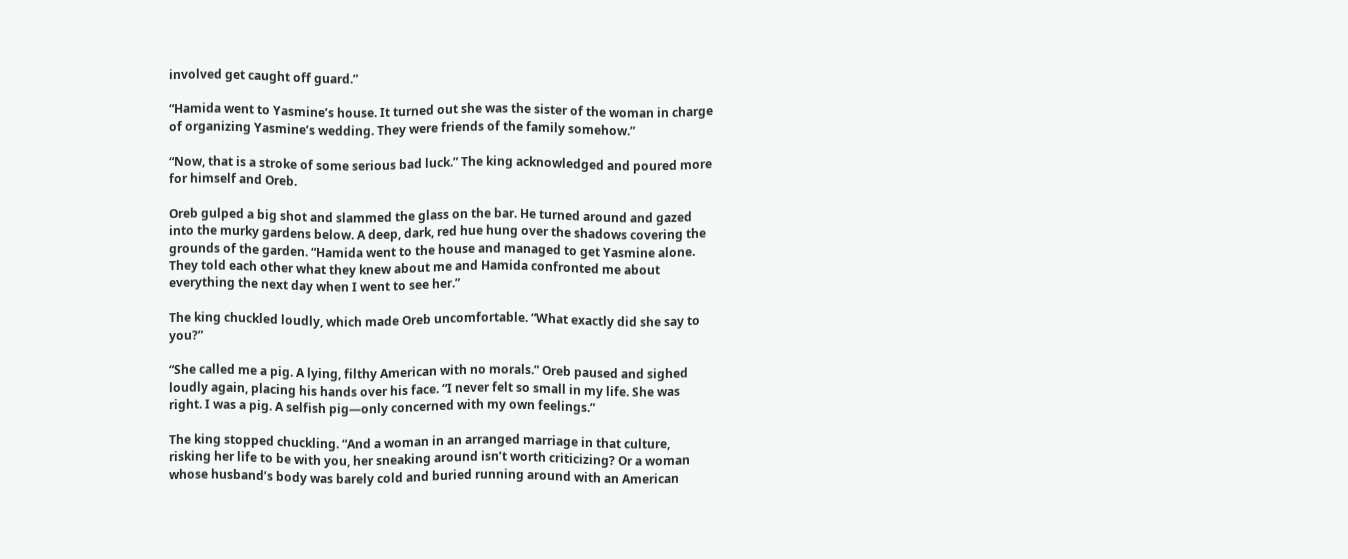involved get caught off guard.”

“Hamida went to Yasmine’s house. It turned out she was the sister of the woman in charge of organizing Yasmine’s wedding. They were friends of the family somehow.”

“Now, that is a stroke of some serious bad luck.” The king acknowledged and poured more for himself and Oreb.

Oreb gulped a big shot and slammed the glass on the bar. He turned around and gazed into the murky gardens below. A deep, dark, red hue hung over the shadows covering the grounds of the garden. “Hamida went to the house and managed to get Yasmine alone. They told each other what they knew about me and Hamida confronted me about everything the next day when I went to see her.”

The king chuckled loudly, which made Oreb uncomfortable. “What exactly did she say to you?”

“She called me a pig. A lying, filthy American with no morals.” Oreb paused and sighed loudly again, placing his hands over his face. “I never felt so small in my life. She was right. I was a pig. A selfish pig—only concerned with my own feelings.”

The king stopped chuckling. “And a woman in an arranged marriage in that culture, risking her life to be with you, her sneaking around isn’t worth criticizing? Or a woman whose husband’s body was barely cold and buried running around with an American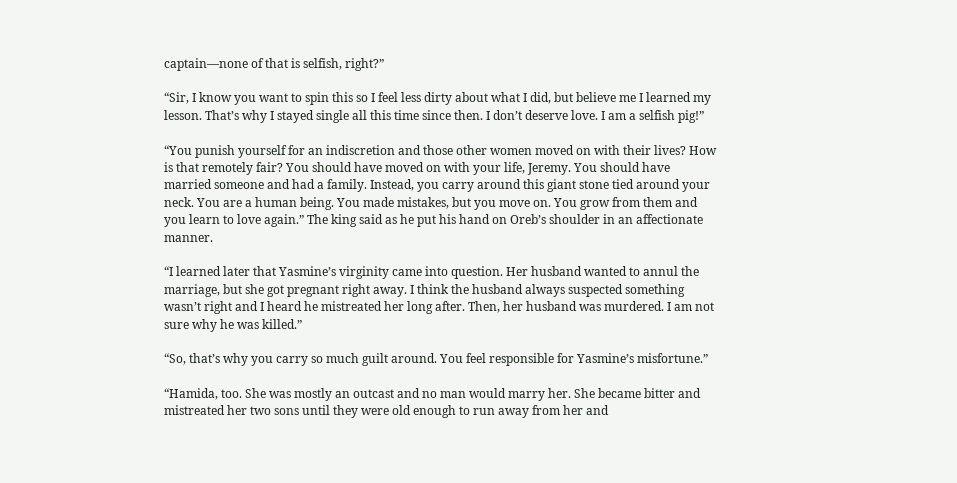captain—none of that is selfish, right?”

“Sir, I know you want to spin this so I feel less dirty about what I did, but believe me I learned my lesson. That’s why I stayed single all this time since then. I don’t deserve love. I am a selfish pig!”

“You punish yourself for an indiscretion and those other women moved on with their lives? How is that remotely fair? You should have moved on with your life, Jeremy. You should have married someone and had a family. Instead, you carry around this giant stone tied around your neck. You are a human being. You made mistakes, but you move on. You grow from them and you learn to love again.” The king said as he put his hand on Oreb’s shoulder in an affectionate manner.

“I learned later that Yasmine’s virginity came into question. Her husband wanted to annul the marriage, but she got pregnant right away. I think the husband always suspected something wasn’t right and I heard he mistreated her long after. Then, her husband was murdered. I am not sure why he was killed.”

“So, that’s why you carry so much guilt around. You feel responsible for Yasmine’s misfortune.”

“Hamida, too. She was mostly an outcast and no man would marry her. She became bitter and mistreated her two sons until they were old enough to run away from her and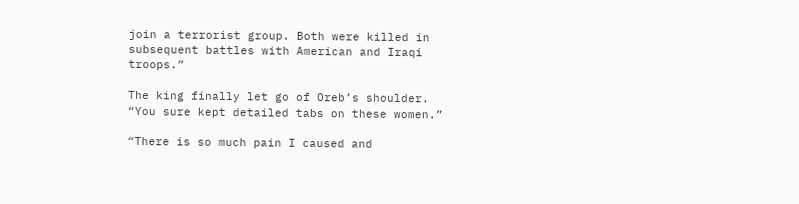join a terrorist group. Both were killed in subsequent battles with American and Iraqi troops.”

The king finally let go of Oreb’s shoulder. “You sure kept detailed tabs on these women.”

“There is so much pain I caused and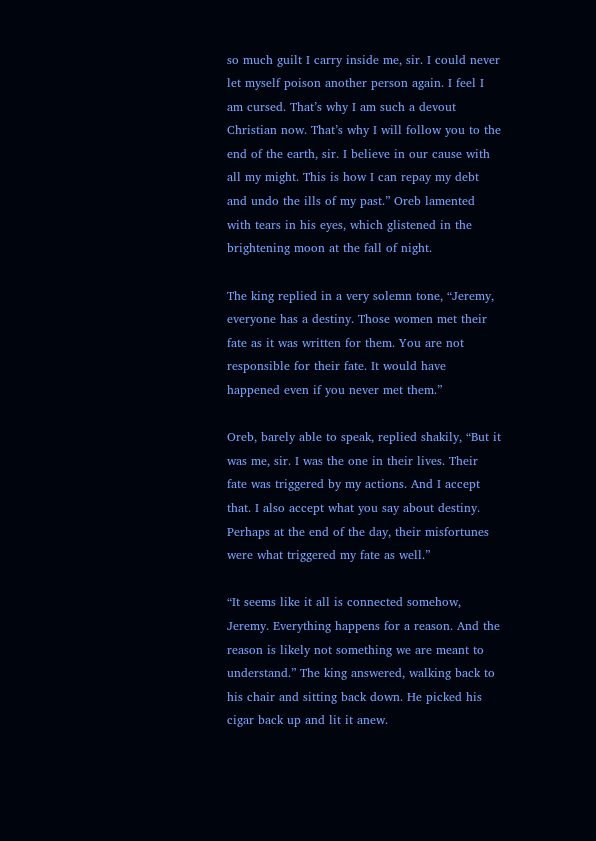so much guilt I carry inside me, sir. I could never let myself poison another person again. I feel I am cursed. That’s why I am such a devout Christian now. That’s why I will follow you to the end of the earth, sir. I believe in our cause with all my might. This is how I can repay my debt and undo the ills of my past.” Oreb lamented with tears in his eyes, which glistened in the brightening moon at the fall of night.

The king replied in a very solemn tone, “Jeremy, everyone has a destiny. Those women met their fate as it was written for them. You are not responsible for their fate. It would have happened even if you never met them.”

Oreb, barely able to speak, replied shakily, “But it was me, sir. I was the one in their lives. Their fate was triggered by my actions. And I accept that. I also accept what you say about destiny. Perhaps at the end of the day, their misfortunes were what triggered my fate as well.”

“It seems like it all is connected somehow, Jeremy. Everything happens for a reason. And the reason is likely not something we are meant to understand.” The king answered, walking back to his chair and sitting back down. He picked his cigar back up and lit it anew.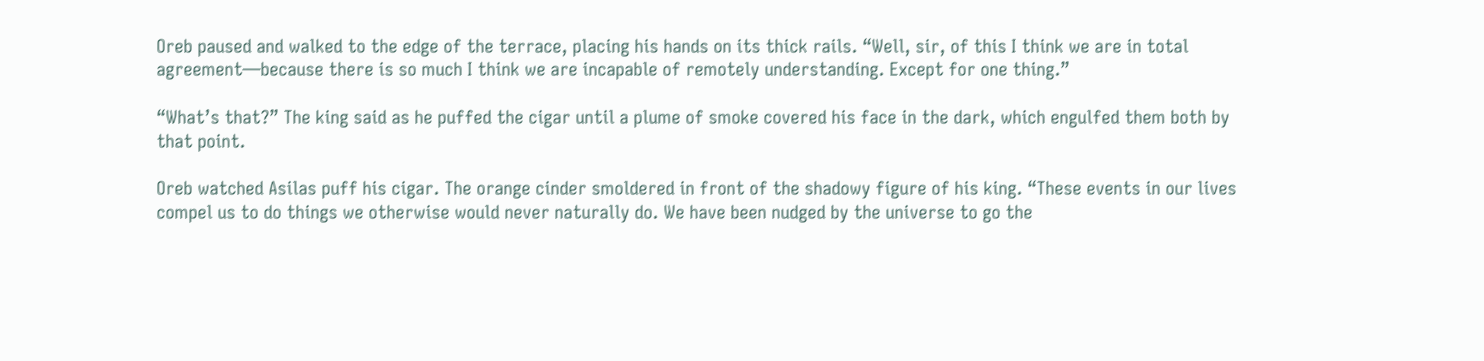Oreb paused and walked to the edge of the terrace, placing his hands on its thick rails. “Well, sir, of this I think we are in total agreement—because there is so much I think we are incapable of remotely understanding. Except for one thing.”

“What’s that?” The king said as he puffed the cigar until a plume of smoke covered his face in the dark, which engulfed them both by that point.

Oreb watched Asilas puff his cigar. The orange cinder smoldered in front of the shadowy figure of his king. “These events in our lives compel us to do things we otherwise would never naturally do. We have been nudged by the universe to go the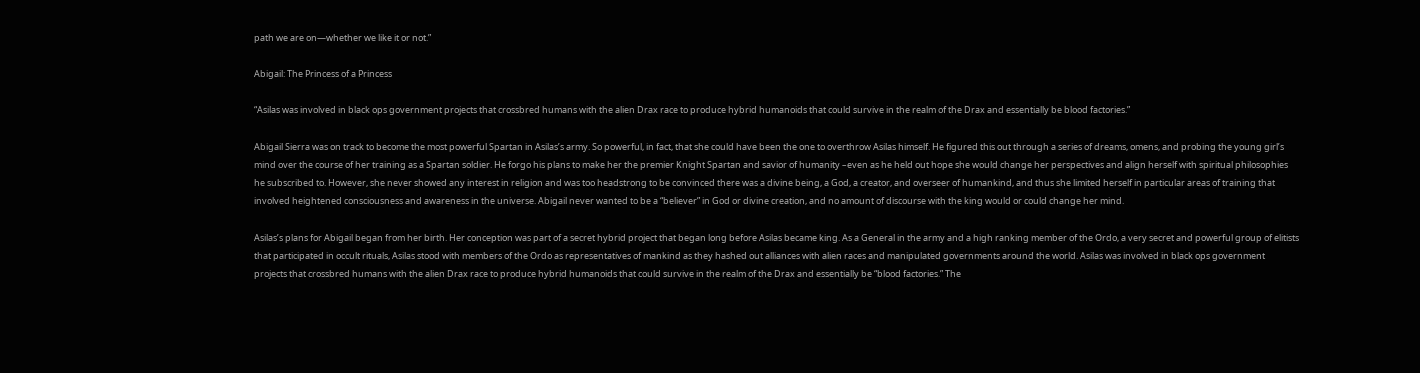path we are on—whether we like it or not.”

Abigail: The Princess of a Princess

“Asilas was involved in black ops government projects that crossbred humans with the alien Drax race to produce hybrid humanoids that could survive in the realm of the Drax and essentially be blood factories.”

Abigail Sierra was on track to become the most powerful Spartan in Asilas’s army. So powerful, in fact, that she could have been the one to overthrow Asilas himself. He figured this out through a series of dreams, omens, and probing the young girl’s mind over the course of her training as a Spartan soldier. He forgo his plans to make her the premier Knight Spartan and savior of humanity –even as he held out hope she would change her perspectives and align herself with spiritual philosophies he subscribed to. However, she never showed any interest in religion and was too headstrong to be convinced there was a divine being, a God, a creator, and overseer of humankind, and thus she limited herself in particular areas of training that involved heightened consciousness and awareness in the universe. Abigail never wanted to be a “believer” in God or divine creation, and no amount of discourse with the king would or could change her mind.

Asilas’s plans for Abigail began from her birth. Her conception was part of a secret hybrid project that began long before Asilas became king. As a General in the army and a high ranking member of the Ordo, a very secret and powerful group of elitists that participated in occult rituals, Asilas stood with members of the Ordo as representatives of mankind as they hashed out alliances with alien races and manipulated governments around the world. Asilas was involved in black ops government projects that crossbred humans with the alien Drax race to produce hybrid humanoids that could survive in the realm of the Drax and essentially be “blood factories.” The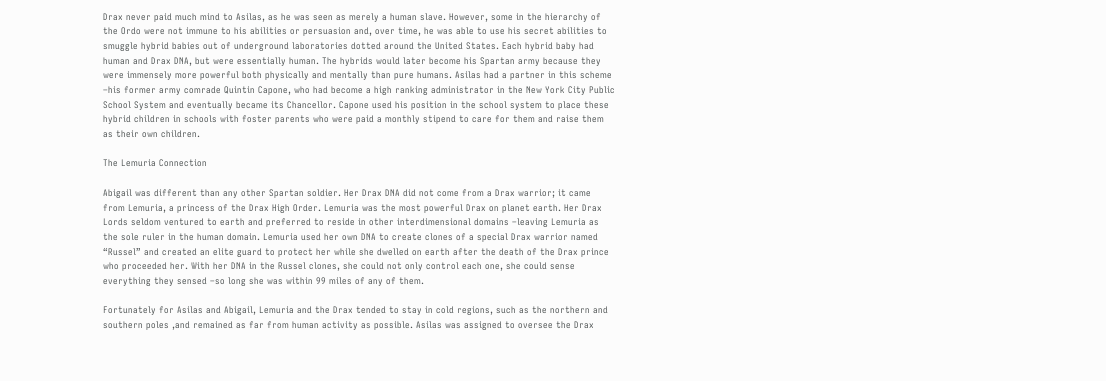Drax never paid much mind to Asilas, as he was seen as merely a human slave. However, some in the hierarchy of the Ordo were not immune to his abilities or persuasion and, over time, he was able to use his secret abilities to smuggle hybrid babies out of underground laboratories dotted around the United States. Each hybrid baby had human and Drax DNA, but were essentially human. The hybrids would later become his Spartan army because they were immensely more powerful both physically and mentally than pure humans. Asilas had a partner in this scheme –his former army comrade Quintin Capone, who had become a high ranking administrator in the New York City Public School System and eventually became its Chancellor. Capone used his position in the school system to place these hybrid children in schools with foster parents who were paid a monthly stipend to care for them and raise them as their own children.

The Lemuria Connection

Abigail was different than any other Spartan soldier. Her Drax DNA did not come from a Drax warrior; it came from Lemuria, a princess of the Drax High Order. Lemuria was the most powerful Drax on planet earth. Her Drax Lords seldom ventured to earth and preferred to reside in other interdimensional domains –leaving Lemuria as the sole ruler in the human domain. Lemuria used her own DNA to create clones of a special Drax warrior named “Russel” and created an elite guard to protect her while she dwelled on earth after the death of the Drax prince who proceeded her. With her DNA in the Russel clones, she could not only control each one, she could sense everything they sensed –so long she was within 99 miles of any of them.

Fortunately for Asilas and Abigail, Lemuria and the Drax tended to stay in cold regions, such as the northern and southern poles ,and remained as far from human activity as possible. Asilas was assigned to oversee the Drax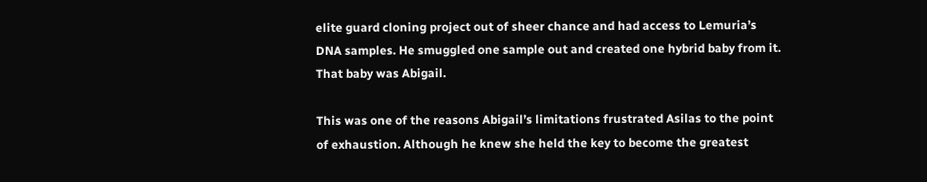elite guard cloning project out of sheer chance and had access to Lemuria’s DNA samples. He smuggled one sample out and created one hybrid baby from it. That baby was Abigail.

This was one of the reasons Abigail’s limitations frustrated Asilas to the point of exhaustion. Although he knew she held the key to become the greatest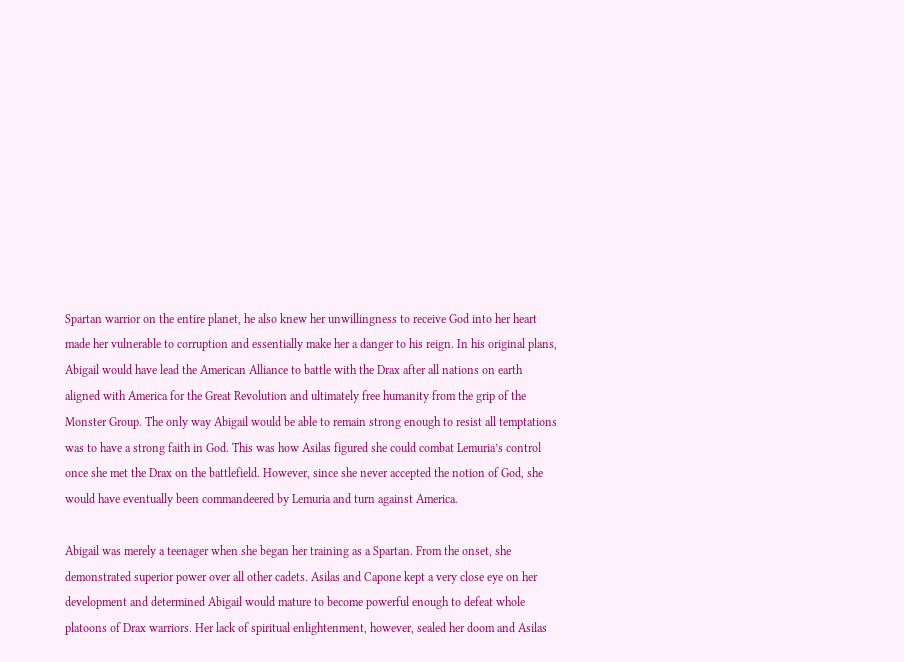Spartan warrior on the entire planet, he also knew her unwillingness to receive God into her heart made her vulnerable to corruption and essentially make her a danger to his reign. In his original plans, Abigail would have lead the American Alliance to battle with the Drax after all nations on earth aligned with America for the Great Revolution and ultimately free humanity from the grip of the Monster Group. The only way Abigail would be able to remain strong enough to resist all temptations was to have a strong faith in God. This was how Asilas figured she could combat Lemuria’s control once she met the Drax on the battlefield. However, since she never accepted the notion of God, she would have eventually been commandeered by Lemuria and turn against America.

Abigail was merely a teenager when she began her training as a Spartan. From the onset, she demonstrated superior power over all other cadets. Asilas and Capone kept a very close eye on her development and determined Abigail would mature to become powerful enough to defeat whole platoons of Drax warriors. Her lack of spiritual enlightenment, however, sealed her doom and Asilas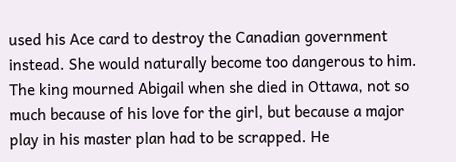used his Ace card to destroy the Canadian government instead. She would naturally become too dangerous to him. The king mourned Abigail when she died in Ottawa, not so much because of his love for the girl, but because a major play in his master plan had to be scrapped. He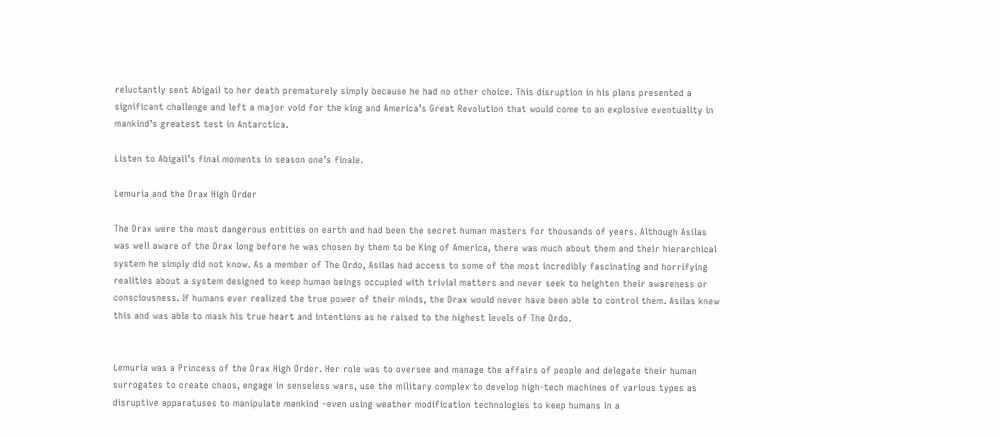reluctantly sent Abigail to her death prematurely simply because he had no other choice. This disruption in his plans presented a significant challenge and left a major void for the king and America’s Great Revolution that would come to an explosive eventuality in mankind’s greatest test in Antarctica.

Listen to Abigail’s final moments in season one’s finale.

Lemuria and the Drax High Order

The Drax were the most dangerous entities on earth and had been the secret human masters for thousands of years. Although Asilas was well aware of the Drax long before he was chosen by them to be King of America, there was much about them and their hierarchical system he simply did not know. As a member of The Ordo, Asilas had access to some of the most incredibly fascinating and horrifying realities about a system designed to keep human beings occupied with trivial matters and never seek to heighten their awareness or consciousness. If humans ever realized the true power of their minds, the Drax would never have been able to control them. Asilas knew this and was able to mask his true heart and intentions as he raised to the highest levels of The Ordo.


Lemuria was a Princess of the Drax High Order. Her role was to oversee and manage the affairs of people and delegate their human surrogates to create chaos, engage in senseless wars, use the military complex to develop high-tech machines of various types as disruptive apparatuses to manipulate mankind –even using weather modification technologies to keep humans in a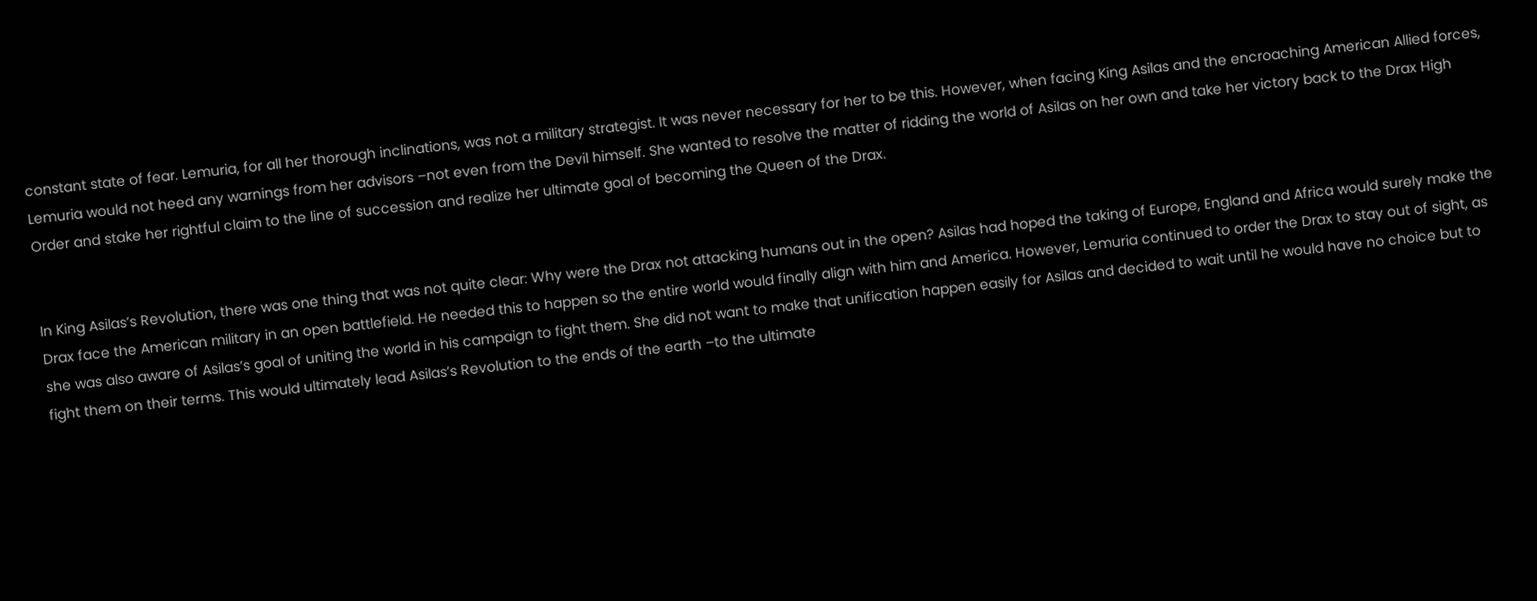constant state of fear. Lemuria, for all her thorough inclinations, was not a military strategist. It was never necessary for her to be this. However, when facing King Asilas and the encroaching American Allied forces, Lemuria would not heed any warnings from her advisors –not even from the Devil himself. She wanted to resolve the matter of ridding the world of Asilas on her own and take her victory back to the Drax High Order and stake her rightful claim to the line of succession and realize her ultimate goal of becoming the Queen of the Drax.


In King Asilas’s Revolution, there was one thing that was not quite clear: Why were the Drax not attacking humans out in the open? Asilas had hoped the taking of Europe, England and Africa would surely make the Drax face the American military in an open battlefield. He needed this to happen so the entire world would finally align with him and America. However, Lemuria continued to order the Drax to stay out of sight, as she was also aware of Asilas’s goal of uniting the world in his campaign to fight them. She did not want to make that unification happen easily for Asilas and decided to wait until he would have no choice but to fight them on their terms. This would ultimately lead Asilas’s Revolution to the ends of the earth –to the ultimate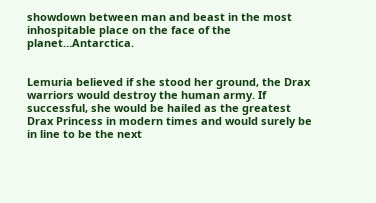showdown between man and beast in the most inhospitable place on the face of the planet…Antarctica.


Lemuria believed if she stood her ground, the Drax warriors would destroy the human army. If successful, she would be hailed as the greatest Drax Princess in modern times and would surely be in line to be the next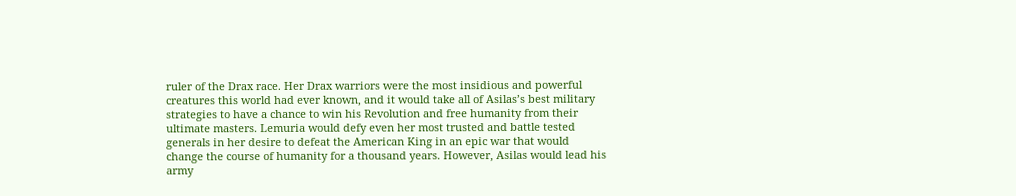ruler of the Drax race. Her Drax warriors were the most insidious and powerful creatures this world had ever known, and it would take all of Asilas’s best military strategies to have a chance to win his Revolution and free humanity from their ultimate masters. Lemuria would defy even her most trusted and battle tested generals in her desire to defeat the American King in an epic war that would change the course of humanity for a thousand years. However, Asilas would lead his army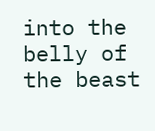into the belly of the beast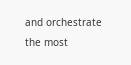and orchestrate the most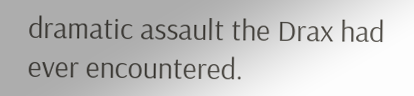dramatic assault the Drax had ever encountered.